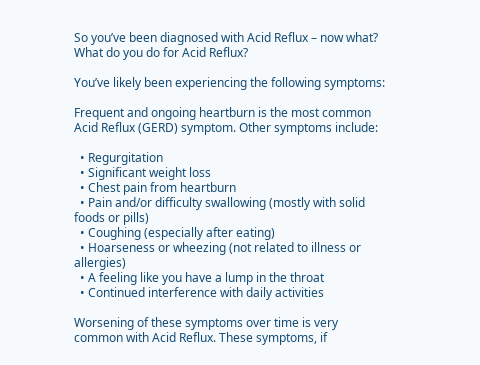So you’ve been diagnosed with Acid Reflux – now what? What do you do for Acid Reflux?

You’ve likely been experiencing the following symptoms:

Frequent and ongoing heartburn is the most common Acid Reflux (GERD) symptom. Other symptoms include:

  • Regurgitation
  • Significant weight loss
  • Chest pain from heartburn
  • Pain and/or difficulty swallowing (mostly with solid foods or pills)
  • Coughing (especially after eating)
  • Hoarseness or wheezing (not related to illness or allergies)
  • A feeling like you have a lump in the throat
  • Continued interference with daily activities

Worsening of these symptoms over time is very common with Acid Reflux. These symptoms, if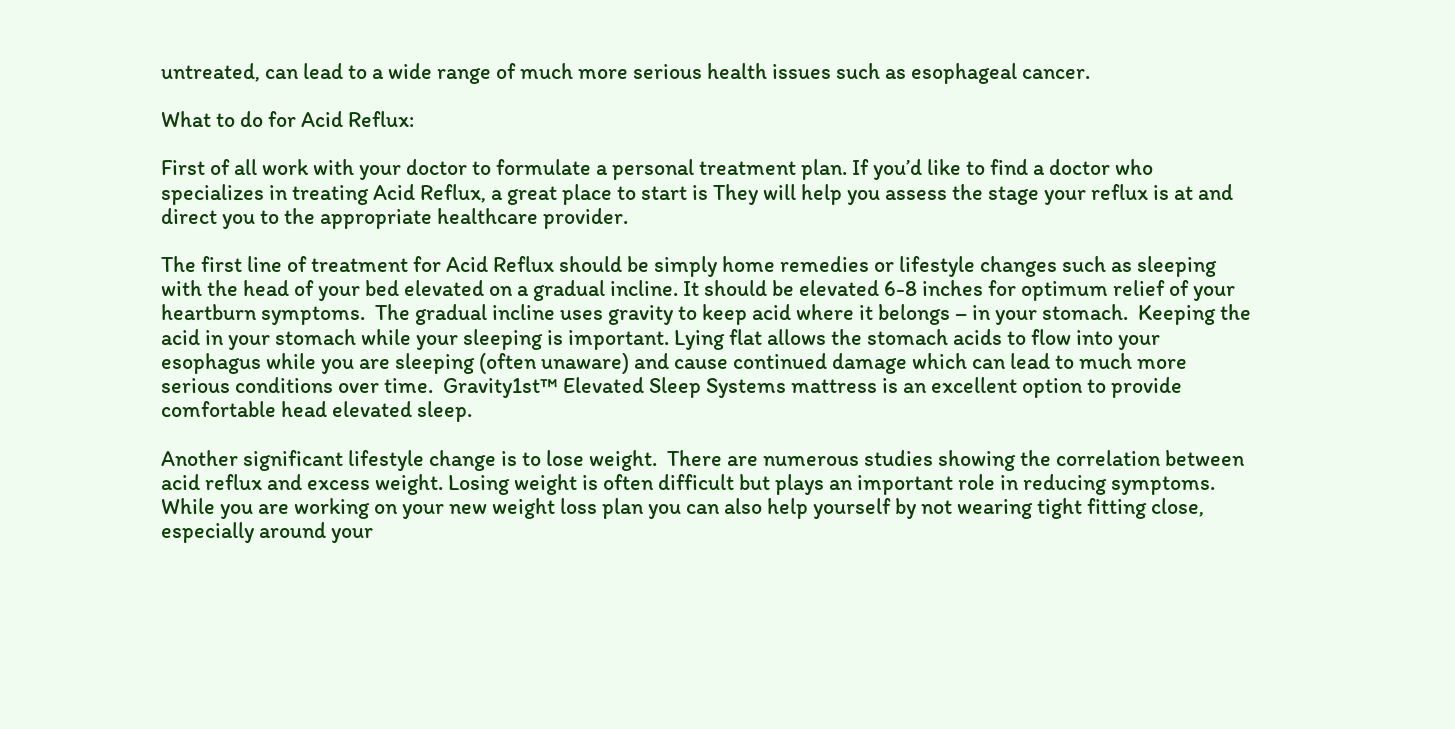untreated, can lead to a wide range of much more serious health issues such as esophageal cancer.

What to do for Acid Reflux:

First of all work with your doctor to formulate a personal treatment plan. If you’d like to find a doctor who specializes in treating Acid Reflux, a great place to start is They will help you assess the stage your reflux is at and direct you to the appropriate healthcare provider.

The first line of treatment for Acid Reflux should be simply home remedies or lifestyle changes such as sleeping with the head of your bed elevated on a gradual incline. It should be elevated 6-8 inches for optimum relief of your heartburn symptoms.  The gradual incline uses gravity to keep acid where it belongs – in your stomach.  Keeping the acid in your stomach while your sleeping is important. Lying flat allows the stomach acids to flow into your esophagus while you are sleeping (often unaware) and cause continued damage which can lead to much more serious conditions over time.  Gravity1st™ Elevated Sleep Systems mattress is an excellent option to provide comfortable head elevated sleep.

Another significant lifestyle change is to lose weight.  There are numerous studies showing the correlation between acid reflux and excess weight. Losing weight is often difficult but plays an important role in reducing symptoms.  While you are working on your new weight loss plan you can also help yourself by not wearing tight fitting close, especially around your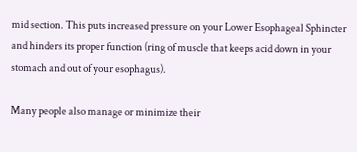mid section. This puts increased pressure on your Lower Esophageal Sphincter and hinders its proper function (ring of muscle that keeps acid down in your stomach and out of your esophagus).

Many people also manage or minimize their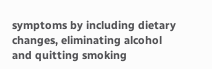symptoms by including dietary changes, eliminating alcohol and quitting smoking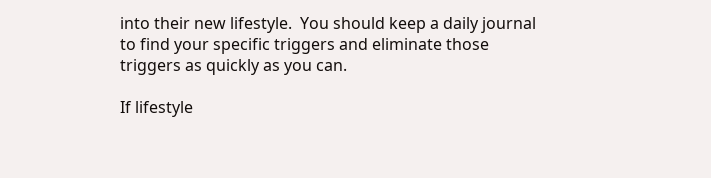into their new lifestyle.  You should keep a daily journal to find your specific triggers and eliminate those triggers as quickly as you can.

If lifestyle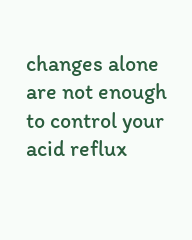changes alone are not enough to control your acid reflux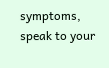symptoms, speak to your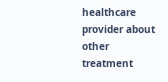healthcare provider about other treatment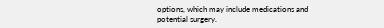options, which may include medications and potential surgery.